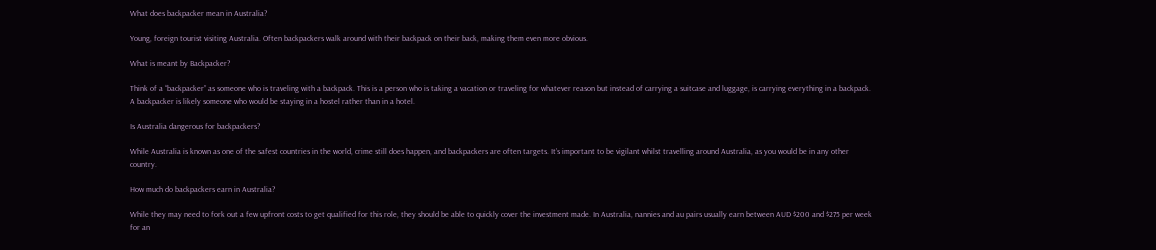What does backpacker mean in Australia?

Young, foreign tourist visiting Australia. Often backpackers walk around with their backpack on their back, making them even more obvious.

What is meant by Backpacker?

Think of a “backpacker” as someone who is traveling with a backpack. This is a person who is taking a vacation or traveling for whatever reason but instead of carrying a suitcase and luggage, is carrying everything in a backpack. A backpacker is likely someone who would be staying in a hostel rather than in a hotel.

Is Australia dangerous for backpackers?

While Australia is known as one of the safest countries in the world, crime still does happen, and backpackers are often targets. It’s important to be vigilant whilst travelling around Australia, as you would be in any other country.

How much do backpackers earn in Australia?

While they may need to fork out a few upfront costs to get qualified for this role, they should be able to quickly cover the investment made. In Australia, nannies and au pairs usually earn between AUD $200 and $275 per week for an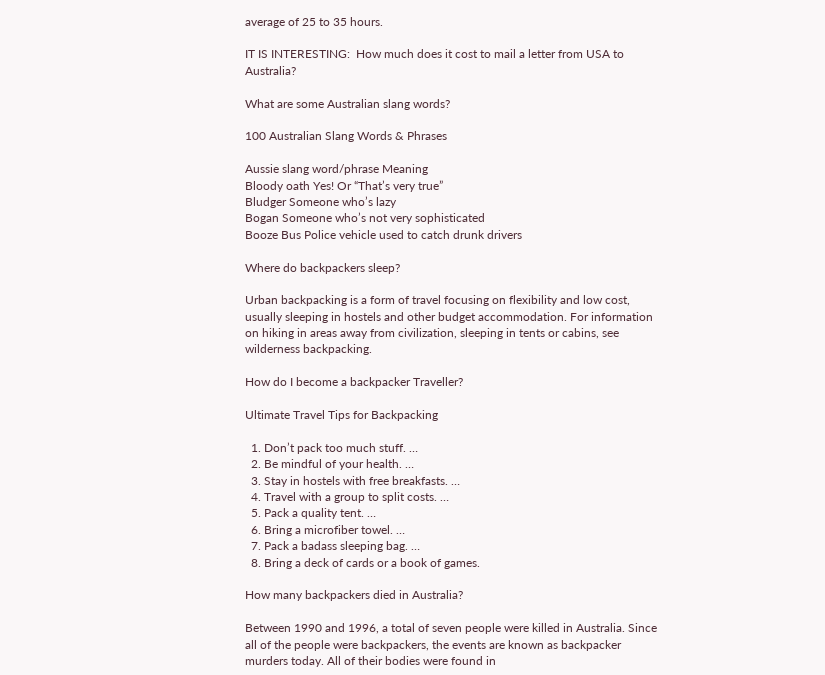average of 25 to 35 hours.

IT IS INTERESTING:  How much does it cost to mail a letter from USA to Australia?

What are some Australian slang words?

100 Australian Slang Words & Phrases

Aussie slang word/phrase Meaning
Bloody oath Yes! Or “That’s very true”
Bludger Someone who’s lazy
Bogan Someone who’s not very sophisticated
Booze Bus Police vehicle used to catch drunk drivers

Where do backpackers sleep?

Urban backpacking is a form of travel focusing on flexibility and low cost, usually sleeping in hostels and other budget accommodation. For information on hiking in areas away from civilization, sleeping in tents or cabins, see wilderness backpacking.

How do I become a backpacker Traveller?

Ultimate Travel Tips for Backpacking

  1. Don’t pack too much stuff. …
  2. Be mindful of your health. …
  3. Stay in hostels with free breakfasts. …
  4. Travel with a group to split costs. …
  5. Pack a quality tent. …
  6. Bring a microfiber towel. …
  7. Pack a badass sleeping bag. …
  8. Bring a deck of cards or a book of games.

How many backpackers died in Australia?

Between 1990 and 1996, a total of seven people were killed in Australia. Since all of the people were backpackers, the events are known as backpacker murders today. All of their bodies were found in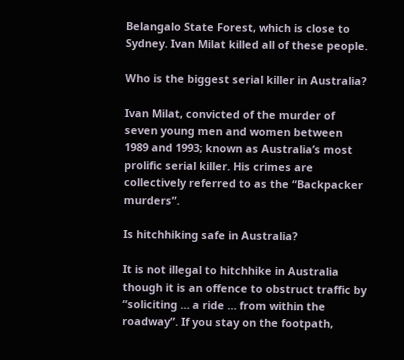Belangalo State Forest, which is close to Sydney. Ivan Milat killed all of these people.

Who is the biggest serial killer in Australia?

Ivan Milat, convicted of the murder of seven young men and women between 1989 and 1993; known as Australia’s most prolific serial killer. His crimes are collectively referred to as the “Backpacker murders”.

Is hitchhiking safe in Australia?

It is not illegal to hitchhike in Australia though it is an offence to obstruct traffic by “soliciting … a ride … from within the roadway”. If you stay on the footpath,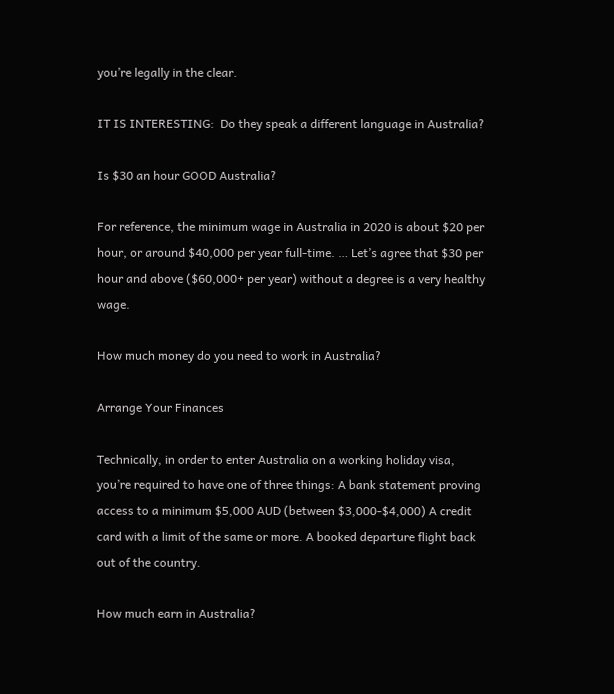you’re legally in the clear.

IT IS INTERESTING:  Do they speak a different language in Australia?

Is $30 an hour GOOD Australia?

For reference, the minimum wage in Australia in 2020 is about $20 per hour, or around $40,000 per year full-time. … Let’s agree that $30 per hour and above ($60,000+ per year) without a degree is a very healthy wage.

How much money do you need to work in Australia?

Arrange Your Finances

Technically, in order to enter Australia on a working holiday visa, you’re required to have one of three things: A bank statement proving access to a minimum $5,000 AUD (between $3,000-$4,000) A credit card with a limit of the same or more. A booked departure flight back out of the country.

How much earn in Australia?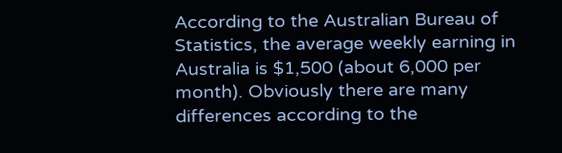According to the Australian Bureau of Statistics, the average weekly earning in Australia is $1,500 (about 6,000 per month). Obviously there are many differences according to the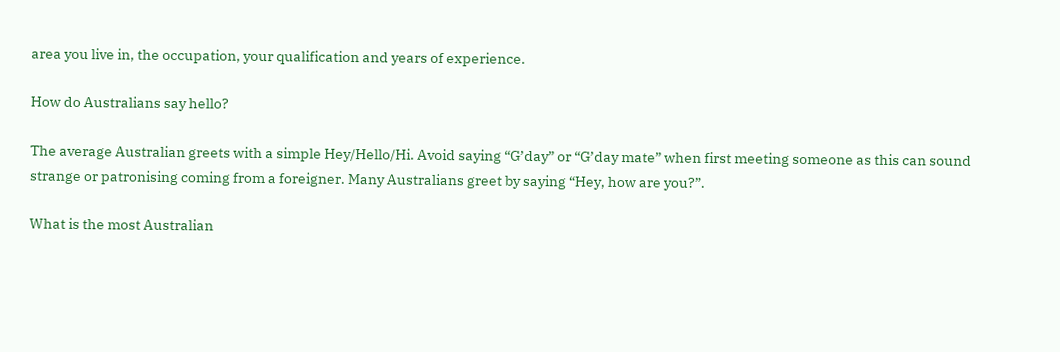area you live in, the occupation, your qualification and years of experience.

How do Australians say hello?

The average Australian greets with a simple Hey/Hello/Hi. Avoid saying “G’day” or “G’day mate” when first meeting someone as this can sound strange or patronising coming from a foreigner. Many Australians greet by saying “Hey, how are you?”.

What is the most Australian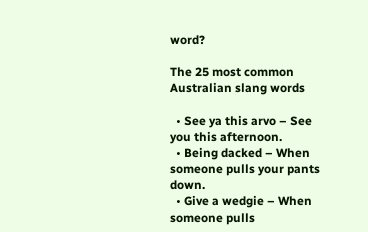word?

The 25 most common Australian slang words

  • See ya this arvo – See you this afternoon.
  • Being dacked – When someone pulls your pants down.
  • Give a wedgie – When someone pulls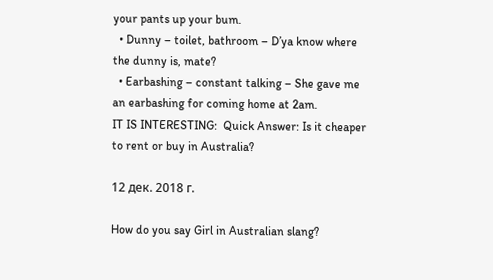your pants up your bum.
  • Dunny – toilet, bathroom – D’ya know where the dunny is, mate?
  • Earbashing – constant talking – She gave me an earbashing for coming home at 2am.
IT IS INTERESTING:  Quick Answer: Is it cheaper to rent or buy in Australia?

12 дек. 2018 г.

How do you say Girl in Australian slang?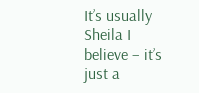It’s usually Sheila I believe – it’s just a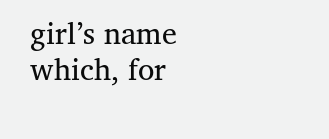girl’s name which, for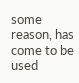some reason, has come to be used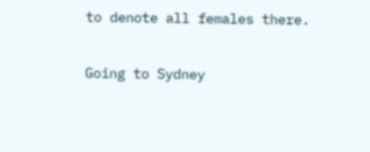to denote all females there.

Going to Sydney